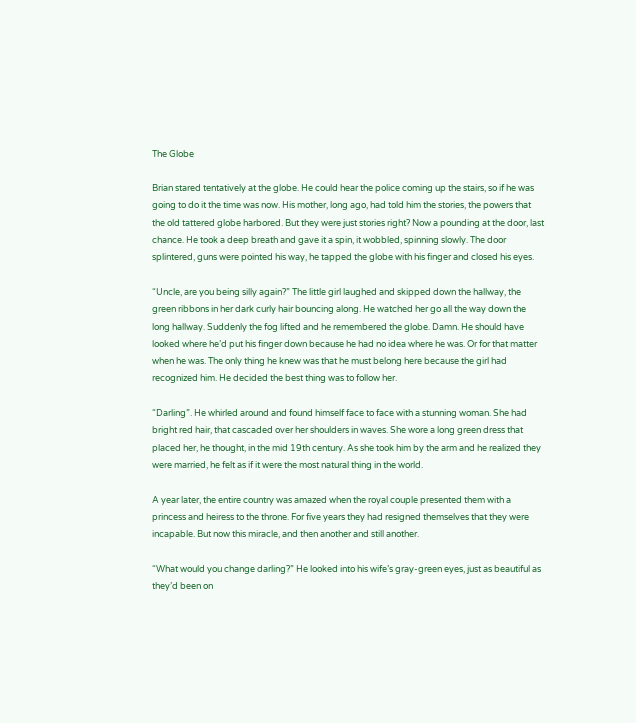The Globe

Brian stared tentatively at the globe. He could hear the police coming up the stairs, so if he was going to do it the time was now. His mother, long ago, had told him the stories, the powers that the old tattered globe harbored. But they were just stories right? Now a pounding at the door, last chance. He took a deep breath and gave it a spin, it wobbled, spinning slowly. The door splintered, guns were pointed his way, he tapped the globe with his finger and closed his eyes.

“Uncle, are you being silly again?” The little girl laughed and skipped down the hallway, the green ribbons in her dark curly hair bouncing along. He watched her go all the way down the long hallway. Suddenly the fog lifted and he remembered the globe. Damn. He should have looked where he’d put his finger down because he had no idea where he was. Or for that matter when he was. The only thing he knew was that he must belong here because the girl had recognized him. He decided the best thing was to follow her.

“Darling”. He whirled around and found himself face to face with a stunning woman. She had bright red hair, that cascaded over her shoulders in waves. She wore a long green dress that placed her, he thought, in the mid 19th century. As she took him by the arm and he realized they were married, he felt as if it were the most natural thing in the world.

A year later, the entire country was amazed when the royal couple presented them with a princess and heiress to the throne. For five years they had resigned themselves that they were incapable. But now this miracle, and then another and still another.

“What would you change darling?” He looked into his wife’s gray-green eyes, just as beautiful as they’d been on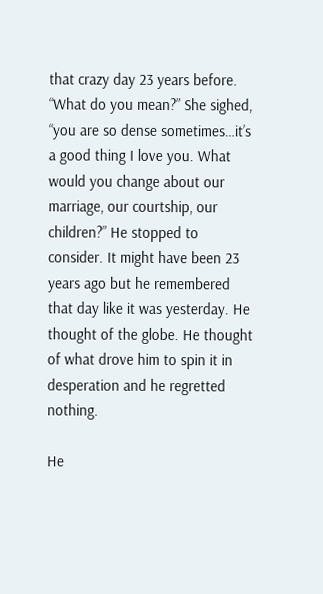that crazy day 23 years before. “What do you mean?” She sighed, “you are so dense sometimes…it’s a good thing I love you. What would you change about our marriage, our courtship, our children?” He stopped to consider. It might have been 23 years ago but he remembered that day like it was yesterday. He thought of the globe. He thought of what drove him to spin it in desperation and he regretted nothing.

He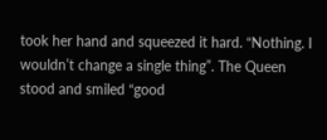took her hand and squeezed it hard. “Nothing. I wouldn’t change a single thing”. The Queen stood and smiled “good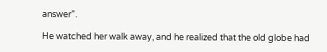answer”.

He watched her walk away, and he realized that the old globe had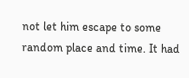not let him escape to some random place and time. It had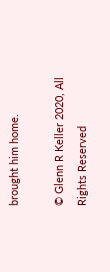brought him home.

© Glenn R Keller 2020, All Rights Reserved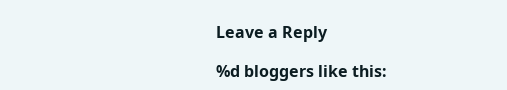Leave a Reply

%d bloggers like this: